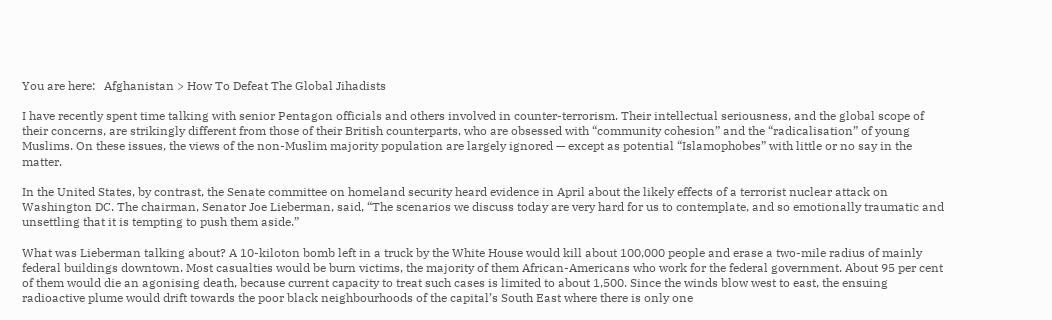You are here:   Afghanistan > How To Defeat The Global Jihadists

I have recently spent time talking with senior Pentagon officials and others involved in counter-terrorism. Their intellectual seriousness, and the global scope of their concerns, are strikingly different from those of their British counterparts, who are obsessed with “community cohesion” and the “radicalisation” of young Muslims. On these issues, the views of the non-Muslim majority population are largely ignored — except as potential “Islamophobes” with little or no say in the matter.

In the United States, by contrast, the Senate committee on homeland security heard evidence in April about the likely effects of a terrorist nuclear attack on Washington DC. The chairman, Senator Joe Lieberman, said, “The scenarios we discuss today are very hard for us to contemplate, and so emotionally traumatic and unsettling that it is tempting to push them aside.”

What was Lieberman talking about? A 10-kiloton bomb left in a truck by the White House would kill about 100,000 people and erase a two-mile radius of mainly federal buildings downtown. Most casualties would be burn victims, the majority of them African-Americans who work for the federal government. About 95 per cent of them would die an agonising death, because current capacity to treat such cases is limited to about 1,500. Since the winds blow west to east, the ensuing radioactive plume would drift towards the poor black neighbourhoods of the capital’s South East where there is only one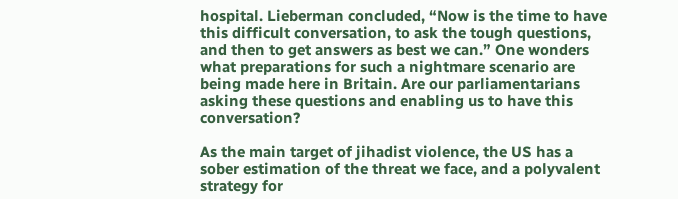hospital. Lieberman concluded, “Now is the time to have this difficult conversation, to ask the tough questions, and then to get answers as best we can.” One wonders what preparations for such a nightmare scenario are being made here in Britain. Are our parliamentarians asking these questions and enabling us to have this conversation?

As the main target of jihadist violence, the US has a sober estimation of the threat we face, and a polyvalent strategy for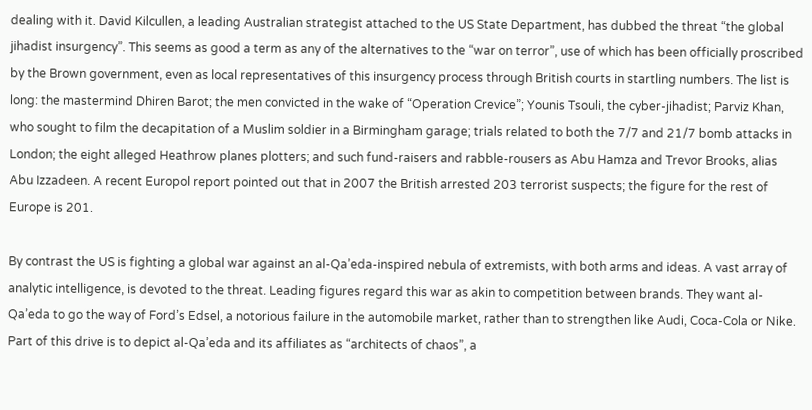dealing with it. David Kilcullen, a leading Australian strategist attached to the US State Department, has dubbed the threat “the global jihadist insurgency”. This seems as good a term as any of the alternatives to the “war on terror”, use of which has been officially proscribed by the Brown government, even as local representatives of this insurgency process through British courts in startling numbers. The list is long: the mastermind Dhiren Barot; the men convicted in the wake of “Operation Crevice”; Younis Tsouli, the cyber-jihadist; Parviz Khan, who sought to film the decapitation of a Muslim soldier in a Birmingham garage; trials related to both the 7/7 and 21/7 bomb attacks in London; the eight alleged Heathrow planes plotters; and such fund-raisers and rabble-rousers as Abu Hamza and Trevor Brooks, alias Abu Izzadeen. A recent Europol report pointed out that in 2007 the British arrested 203 terrorist suspects; the figure for the rest of Europe is 201.

By contrast the US is fighting a global war against an al-Qa’eda-inspired nebula of extremists, with both arms and ideas. A vast array of analytic intelligence, is devoted to the threat. Leading figures regard this war as akin to competition between brands. They want al-Qa’eda to go the way of Ford’s Edsel, a notorious failure in the automobile market, rather than to strengthen like Audi, Coca-Cola or Nike. Part of this drive is to depict al-Qa’eda and its affiliates as “architects of chaos”, a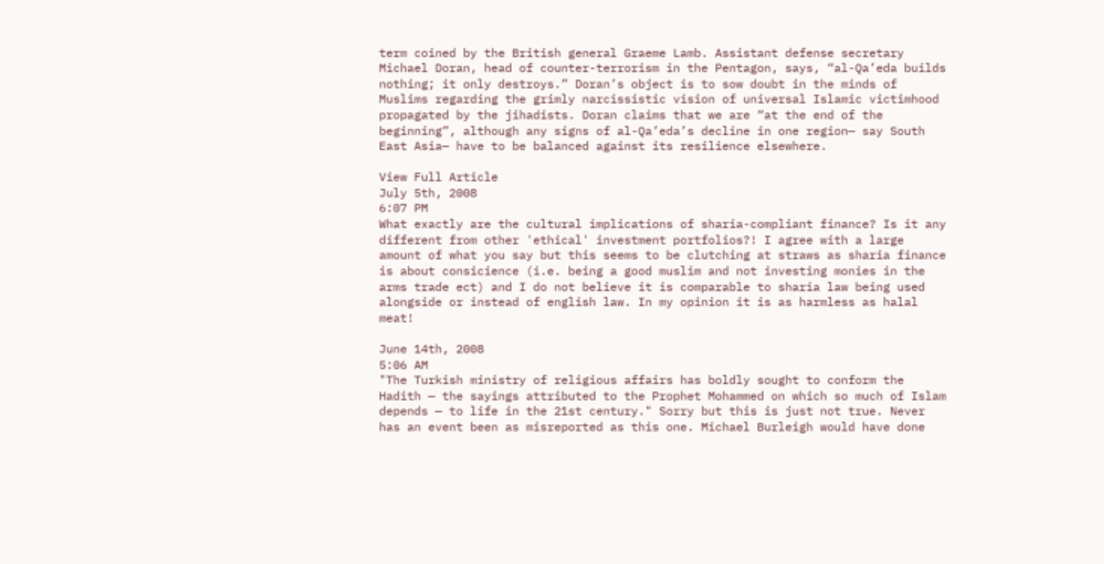term coined by the British general Graeme Lamb. Assistant defense secretary Michael Doran, head of counter-terrorism in the Pentagon, says, “al-Qa’eda builds nothing; it only destroys.” Doran’s object is to sow doubt in the minds of Muslims regarding the grimly narcissistic vision of universal Islamic victimhood propagated by the jihadists. Doran claims that we are “at the end of the beginning”, although any signs of al-Qa’eda’s decline in one region— say South East Asia— have to be balanced against its resilience elsewhere.

View Full Article
July 5th, 2008
6:07 PM
What exactly are the cultural implications of sharia-compliant finance? Is it any different from other 'ethical' investment portfolios?! I agree with a large amount of what you say but this seems to be clutching at straws as sharia finance is about consicience (i.e. being a good muslim and not investing monies in the arms trade ect) and I do not believe it is comparable to sharia law being used alongside or instead of english law. In my opinion it is as harmless as halal meat!

June 14th, 2008
5:06 AM
"The Turkish ministry of religious affairs has boldly sought to conform the Hadith — the sayings attributed to the Prophet Mohammed on which so much of Islam depends — to life in the 21st century." Sorry but this is just not true. Never has an event been as misreported as this one. Michael Burleigh would have done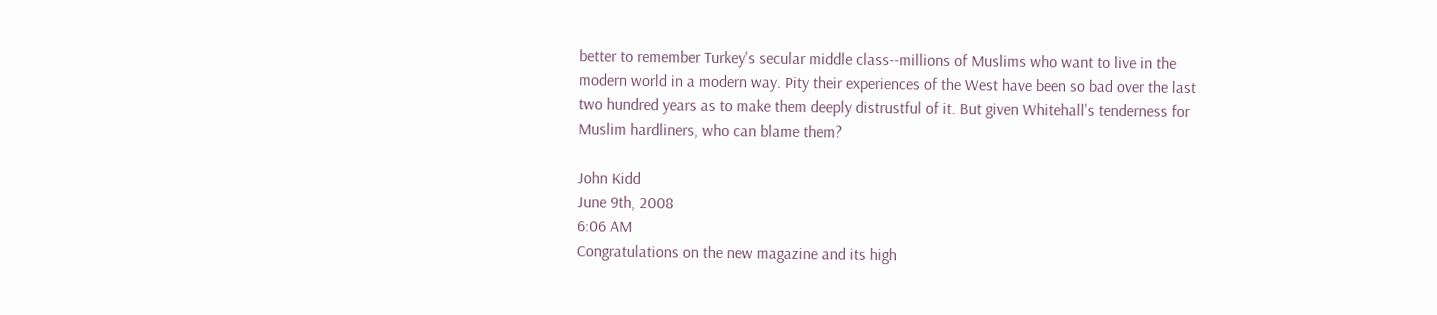better to remember Turkey's secular middle class--millions of Muslims who want to live in the modern world in a modern way. Pity their experiences of the West have been so bad over the last two hundred years as to make them deeply distrustful of it. But given Whitehall's tenderness for Muslim hardliners, who can blame them?

John Kidd
June 9th, 2008
6:06 AM
Congratulations on the new magazine and its high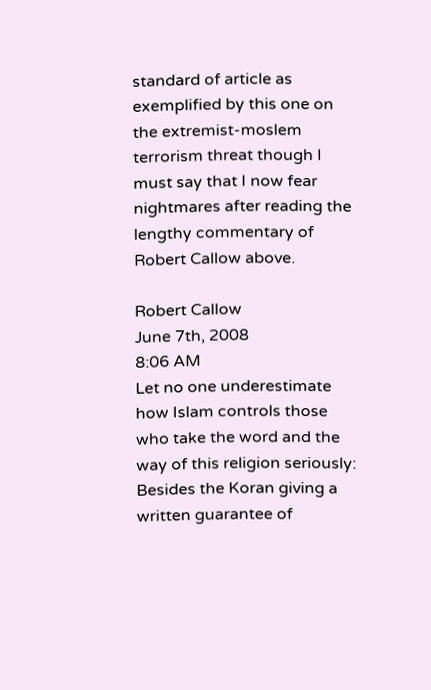standard of article as exemplified by this one on the extremist-moslem terrorism threat though I must say that I now fear nightmares after reading the lengthy commentary of Robert Callow above.

Robert Callow
June 7th, 2008
8:06 AM
Let no one underestimate how Islam controls those who take the word and the way of this religion seriously: Besides the Koran giving a written guarantee of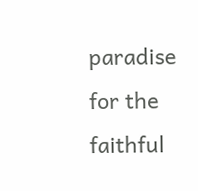paradise for the faithful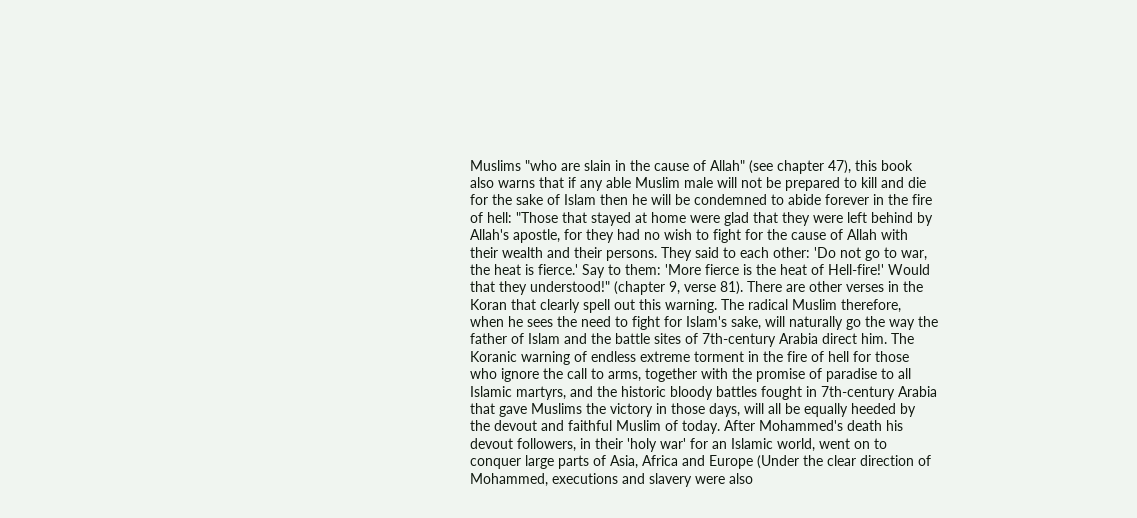Muslims "who are slain in the cause of Allah" (see chapter 47), this book also warns that if any able Muslim male will not be prepared to kill and die for the sake of Islam then he will be condemned to abide forever in the fire of hell: "Those that stayed at home were glad that they were left behind by Allah's apostle, for they had no wish to fight for the cause of Allah with their wealth and their persons. They said to each other: 'Do not go to war, the heat is fierce.' Say to them: 'More fierce is the heat of Hell-fire!' Would that they understood!" (chapter 9, verse 81). There are other verses in the Koran that clearly spell out this warning. The radical Muslim therefore, when he sees the need to fight for Islam's sake, will naturally go the way the father of Islam and the battle sites of 7th-century Arabia direct him. The Koranic warning of endless extreme torment in the fire of hell for those who ignore the call to arms, together with the promise of paradise to all Islamic martyrs, and the historic bloody battles fought in 7th-century Arabia that gave Muslims the victory in those days, will all be equally heeded by the devout and faithful Muslim of today. After Mohammed's death his devout followers, in their 'holy war' for an Islamic world, went on to conquer large parts of Asia, Africa and Europe (Under the clear direction of Mohammed, executions and slavery were also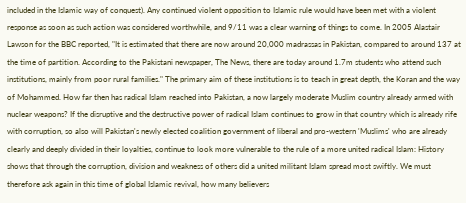included in the Islamic way of conquest). Any continued violent opposition to Islamic rule would have been met with a violent response as soon as such action was considered worthwhile, and 9/11 was a clear warning of things to come. In 2005 Alastair Lawson for the BBC reported, "It is estimated that there are now around 20,000 madrassas in Pakistan, compared to around 137 at the time of partition. According to the Pakistani newspaper, The News, there are today around 1.7m students who attend such institutions, mainly from poor rural families." The primary aim of these institutions is to teach in great depth, the Koran and the way of Mohammed. How far then has radical Islam reached into Pakistan, a now largely moderate Muslim country already armed with nuclear weapons? If the disruptive and the destructive power of radical Islam continues to grow in that country which is already rife with corruption, so also will Pakistan's newly elected coalition government of liberal and pro-western 'Muslims' who are already clearly and deeply divided in their loyalties, continue to look more vulnerable to the rule of a more united radical Islam: History shows that through the corruption, division and weakness of others did a united militant Islam spread most swiftly. We must therefore ask again in this time of global Islamic revival, how many believers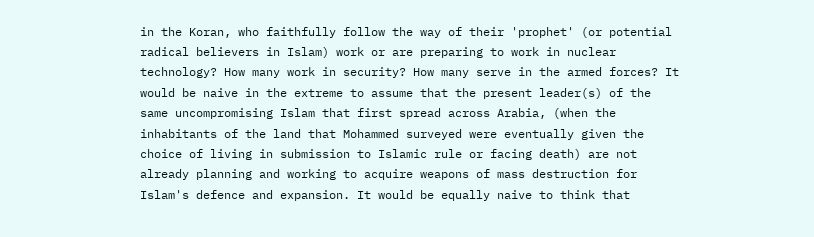in the Koran, who faithfully follow the way of their 'prophet' (or potential radical believers in Islam) work or are preparing to work in nuclear technology? How many work in security? How many serve in the armed forces? It would be naive in the extreme to assume that the present leader(s) of the same uncompromising Islam that first spread across Arabia, (when the inhabitants of the land that Mohammed surveyed were eventually given the choice of living in submission to Islamic rule or facing death) are not already planning and working to acquire weapons of mass destruction for Islam's defence and expansion. It would be equally naive to think that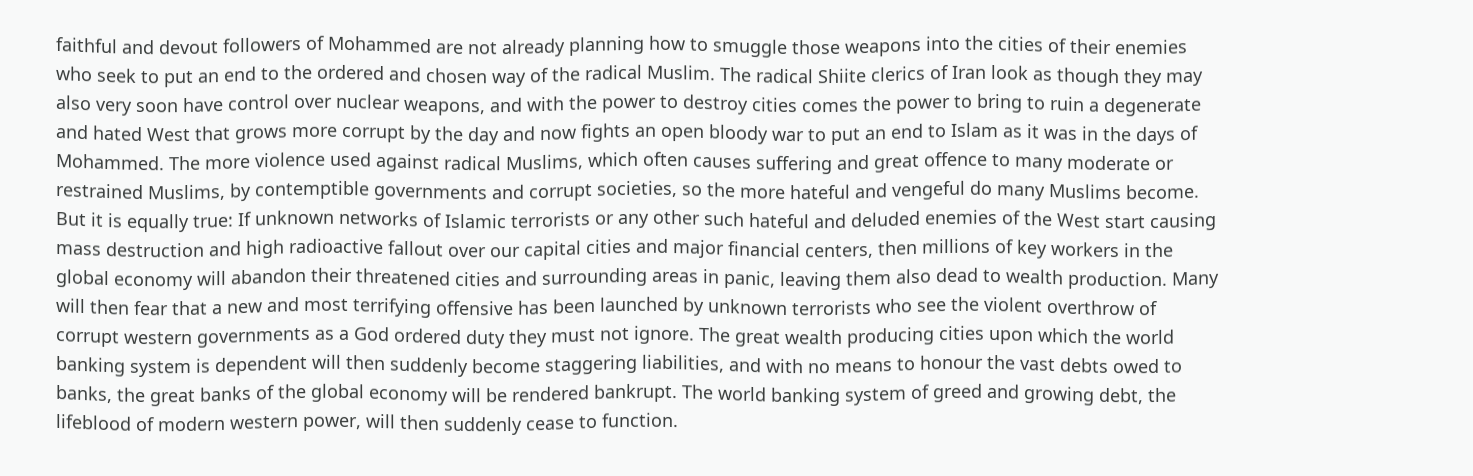faithful and devout followers of Mohammed are not already planning how to smuggle those weapons into the cities of their enemies who seek to put an end to the ordered and chosen way of the radical Muslim. The radical Shiite clerics of Iran look as though they may also very soon have control over nuclear weapons, and with the power to destroy cities comes the power to bring to ruin a degenerate and hated West that grows more corrupt by the day and now fights an open bloody war to put an end to Islam as it was in the days of Mohammed. The more violence used against radical Muslims, which often causes suffering and great offence to many moderate or restrained Muslims, by contemptible governments and corrupt societies, so the more hateful and vengeful do many Muslims become. But it is equally true: If unknown networks of Islamic terrorists or any other such hateful and deluded enemies of the West start causing mass destruction and high radioactive fallout over our capital cities and major financial centers, then millions of key workers in the global economy will abandon their threatened cities and surrounding areas in panic, leaving them also dead to wealth production. Many will then fear that a new and most terrifying offensive has been launched by unknown terrorists who see the violent overthrow of corrupt western governments as a God ordered duty they must not ignore. The great wealth producing cities upon which the world banking system is dependent will then suddenly become staggering liabilities, and with no means to honour the vast debts owed to banks, the great banks of the global economy will be rendered bankrupt. The world banking system of greed and growing debt, the lifeblood of modern western power, will then suddenly cease to function.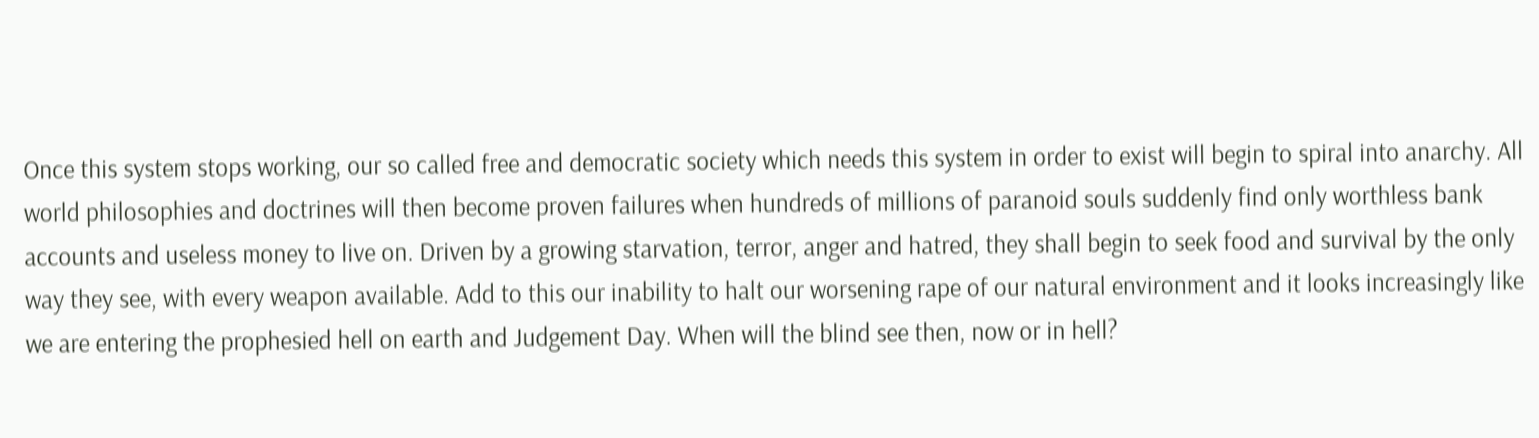Once this system stops working, our so called free and democratic society which needs this system in order to exist will begin to spiral into anarchy. All world philosophies and doctrines will then become proven failures when hundreds of millions of paranoid souls suddenly find only worthless bank accounts and useless money to live on. Driven by a growing starvation, terror, anger and hatred, they shall begin to seek food and survival by the only way they see, with every weapon available. Add to this our inability to halt our worsening rape of our natural environment and it looks increasingly like we are entering the prophesied hell on earth and Judgement Day. When will the blind see then, now or in hell?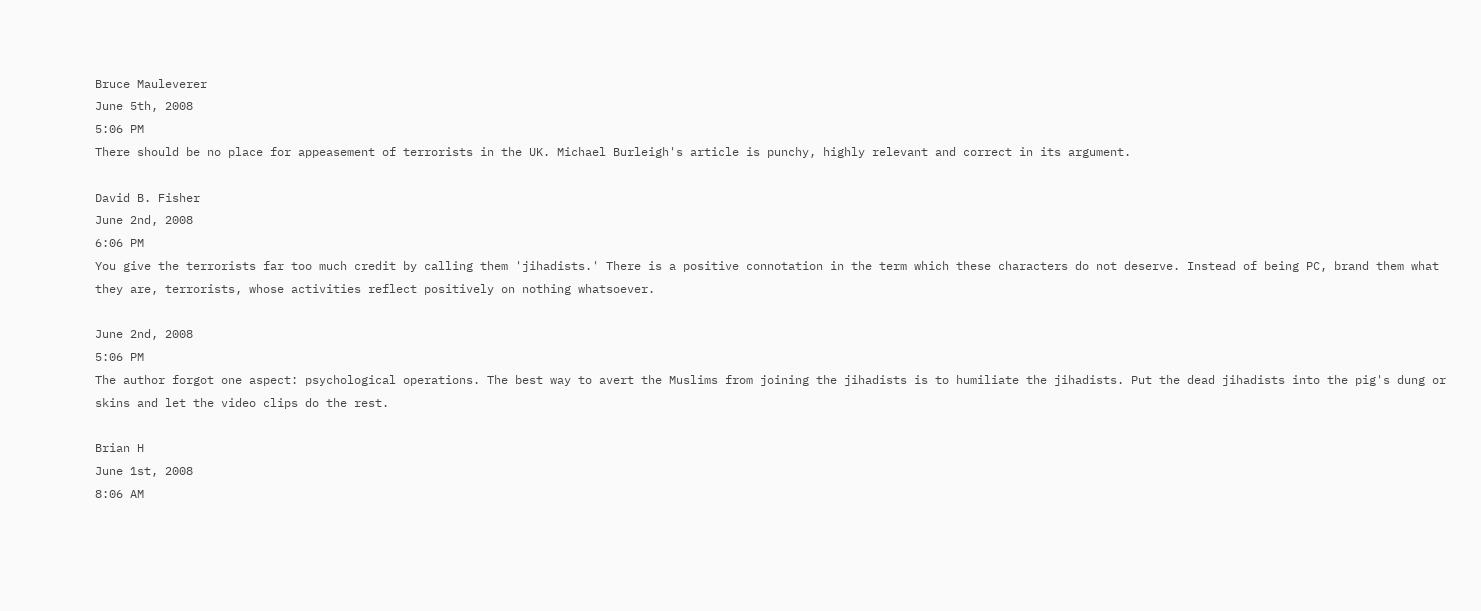Bruce Mauleverer
June 5th, 2008
5:06 PM
There should be no place for appeasement of terrorists in the UK. Michael Burleigh's article is punchy, highly relevant and correct in its argument.

David B. Fisher
June 2nd, 2008
6:06 PM
You give the terrorists far too much credit by calling them 'jihadists.' There is a positive connotation in the term which these characters do not deserve. Instead of being PC, brand them what they are, terrorists, whose activities reflect positively on nothing whatsoever.

June 2nd, 2008
5:06 PM
The author forgot one aspect: psychological operations. The best way to avert the Muslims from joining the jihadists is to humiliate the jihadists. Put the dead jihadists into the pig's dung or skins and let the video clips do the rest.

Brian H
June 1st, 2008
8:06 AM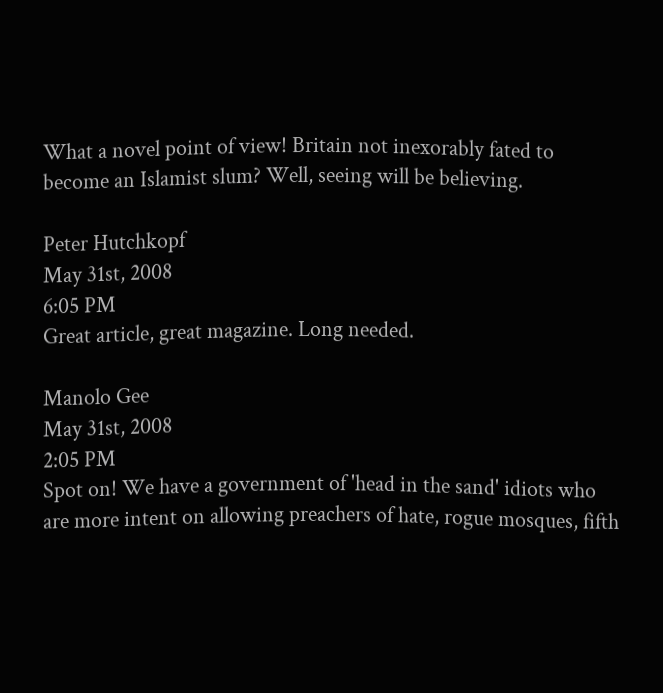What a novel point of view! Britain not inexorably fated to become an Islamist slum? Well, seeing will be believing.

Peter Hutchkopf
May 31st, 2008
6:05 PM
Great article, great magazine. Long needed.

Manolo Gee
May 31st, 2008
2:05 PM
Spot on! We have a government of 'head in the sand' idiots who are more intent on allowing preachers of hate, rogue mosques, fifth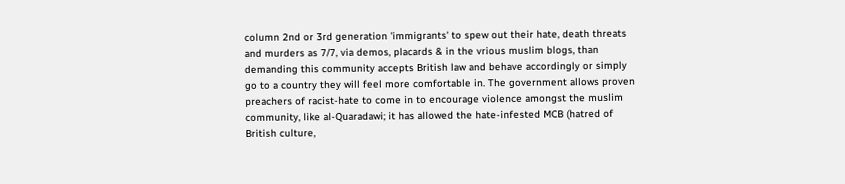column 2nd or 3rd generation 'immigrants' to spew out their hate, death threats and murders as 7/7, via demos, placards & in the vrious muslim blogs, than demanding this community accepts British law and behave accordingly or simply go to a country they will feel more comfortable in. The government allows proven preachers of racist-hate to come in to encourage violence amongst the muslim community, like al-Quaradawi; it has allowed the hate-infested MCB (hatred of British culture,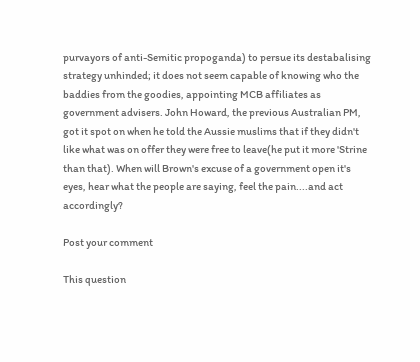purvayors of anti-Semitic propoganda) to persue its destabalising strategy unhinded; it does not seem capable of knowing who the baddies from the goodies, appointing MCB affiliates as government advisers. John Howard, the previous Australian PM, got it spot on when he told the Aussie muslims that if they didn't like what was on offer they were free to leave(he put it more 'Strine than that). When will Brown's excuse of a government open it's eyes, hear what the people are saying, feel the pain....and act accordingly?

Post your comment

This question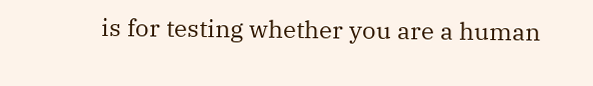is for testing whether you are a human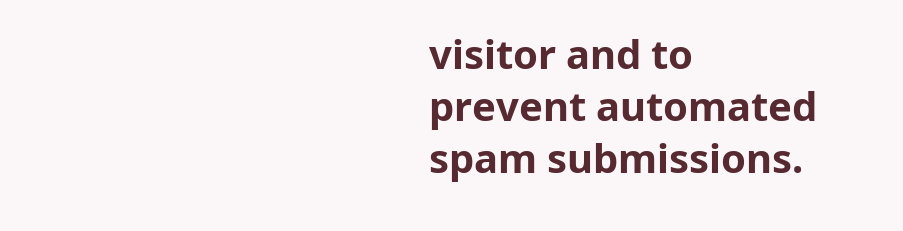visitor and to prevent automated spam submissions.